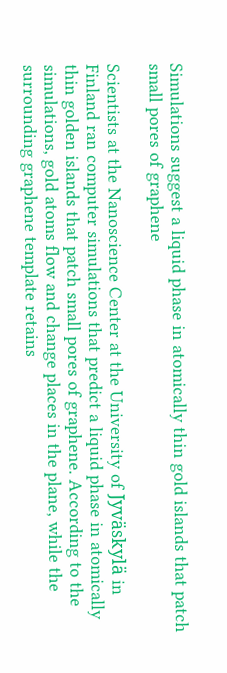Simulations suggest a liquid phase in atomically thin gold islands that patch small pores of graphene

Scientists at the Nanoscience Center at the University of Jyväskylä in Finland ran computer simulations that predict a liquid phase in atomically thin golden islands that patch small pores of graphene. According to the simulations, gold atoms flow and change places in the plane, while the surrounding graphene template retains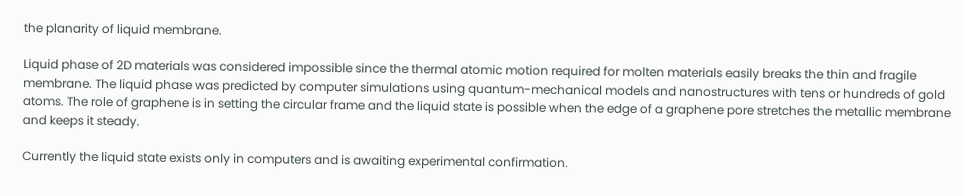the planarity of liquid membrane.

Liquid phase of 2D materials was considered impossible since the thermal atomic motion required for molten materials easily breaks the thin and fragile membrane. The liquid phase was predicted by computer simulations using quantum-mechanical models and nanostructures with tens or hundreds of gold atoms. The role of graphene is in setting the circular frame and the liquid state is possible when the edge of a graphene pore stretches the metallic membrane and keeps it steady.

Currently the liquid state exists only in computers and is awaiting experimental confirmation.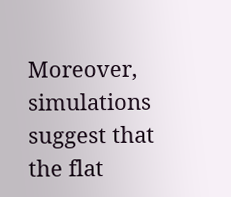Moreover, simulations suggest that the flat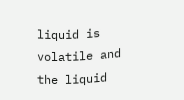liquid is volatile and the liquid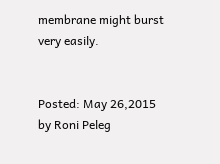membrane might burst very easily.


Posted: May 26,2015 by Roni Peleg